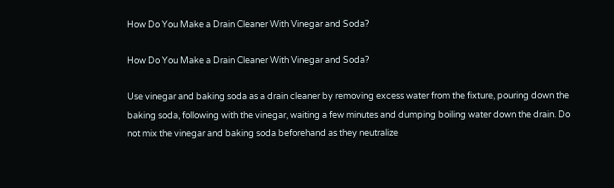How Do You Make a Drain Cleaner With Vinegar and Soda?

How Do You Make a Drain Cleaner With Vinegar and Soda?

Use vinegar and baking soda as a drain cleaner by removing excess water from the fixture, pouring down the baking soda, following with the vinegar, waiting a few minutes and dumping boiling water down the drain. Do not mix the vinegar and baking soda beforehand as they neutralize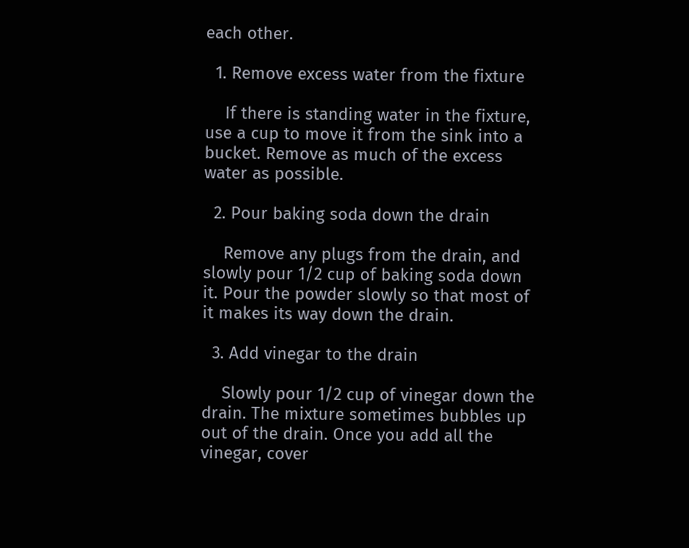each other.

  1. Remove excess water from the fixture

    If there is standing water in the fixture, use a cup to move it from the sink into a bucket. Remove as much of the excess water as possible.

  2. Pour baking soda down the drain

    Remove any plugs from the drain, and slowly pour 1/2 cup of baking soda down it. Pour the powder slowly so that most of it makes its way down the drain.

  3. Add vinegar to the drain

    Slowly pour 1/2 cup of vinegar down the drain. The mixture sometimes bubbles up out of the drain. Once you add all the vinegar, cover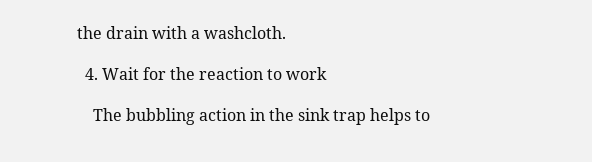the drain with a washcloth.

  4. Wait for the reaction to work

    The bubbling action in the sink trap helps to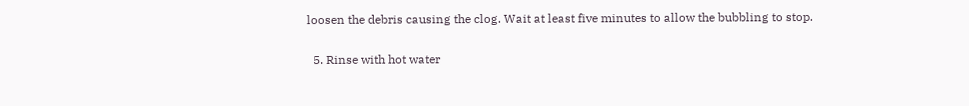loosen the debris causing the clog. Wait at least five minutes to allow the bubbling to stop.

  5. Rinse with hot water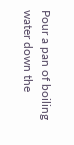Pour a pan of boiling water down the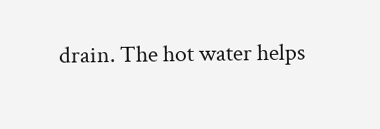drain. The hot water helps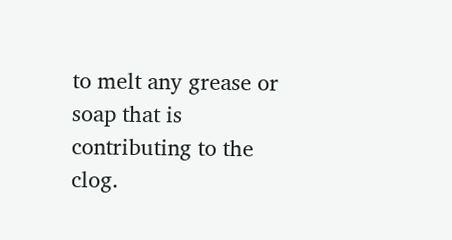to melt any grease or soap that is contributing to the clog.